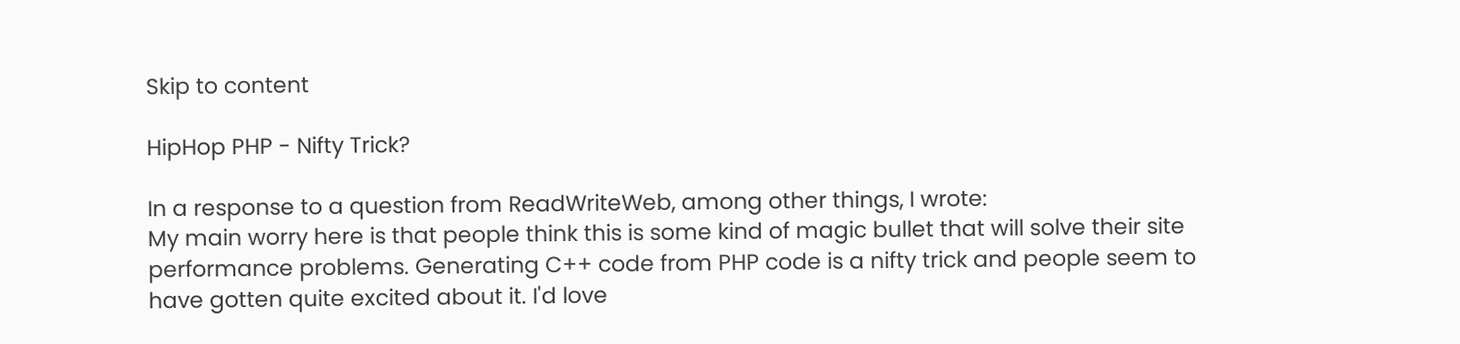Skip to content

HipHop PHP - Nifty Trick?

In a response to a question from ReadWriteWeb, among other things, I wrote:
My main worry here is that people think this is some kind of magic bullet that will solve their site performance problems. Generating C++ code from PHP code is a nifty trick and people seem to have gotten quite excited about it. I'd love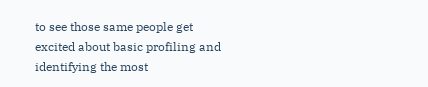to see those same people get excited about basic profiling and identifying the most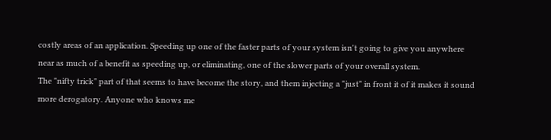costly areas of an application. Speeding up one of the faster parts of your system isn't going to give you anywhere near as much of a benefit as speeding up, or eliminating, one of the slower parts of your overall system.
The "nifty trick" part of that seems to have become the story, and them injecting a "just" in front it of it makes it sound more derogatory. Anyone who knows me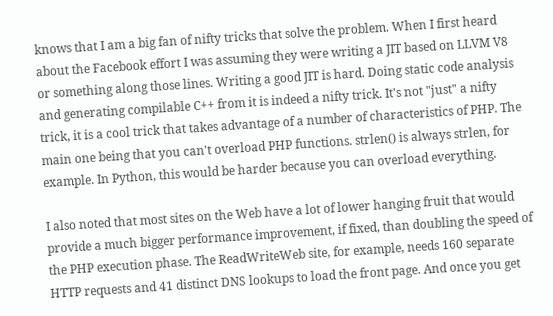knows that I am a big fan of nifty tricks that solve the problem. When I first heard about the Facebook effort I was assuming they were writing a JIT based on LLVM V8 or something along those lines. Writing a good JIT is hard. Doing static code analysis and generating compilable C++ from it is indeed a nifty trick. It's not "just" a nifty trick, it is a cool trick that takes advantage of a number of characteristics of PHP. The main one being that you can't overload PHP functions. strlen() is always strlen, for example. In Python, this would be harder because you can overload everything.

I also noted that most sites on the Web have a lot of lower hanging fruit that would provide a much bigger performance improvement, if fixed, than doubling the speed of the PHP execution phase. The ReadWriteWeb site, for example, needs 160 separate HTTP requests and 41 distinct DNS lookups to load the front page. And once you get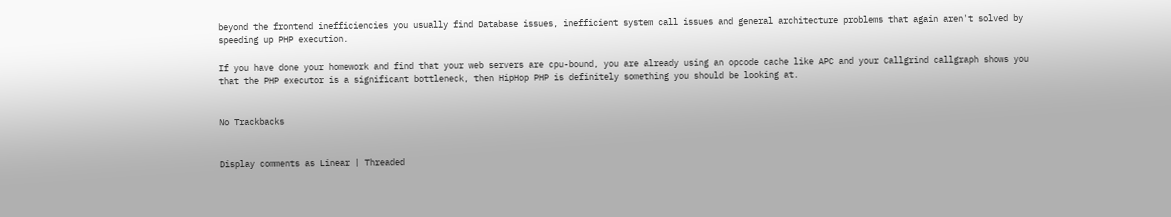beyond the frontend inefficiencies you usually find Database issues, inefficient system call issues and general architecture problems that again aren't solved by speeding up PHP execution.

If you have done your homework and find that your web servers are cpu-bound, you are already using an opcode cache like APC and your Callgrind callgraph shows you that the PHP executor is a significant bottleneck, then HipHop PHP is definitely something you should be looking at.


No Trackbacks


Display comments as Linear | Threaded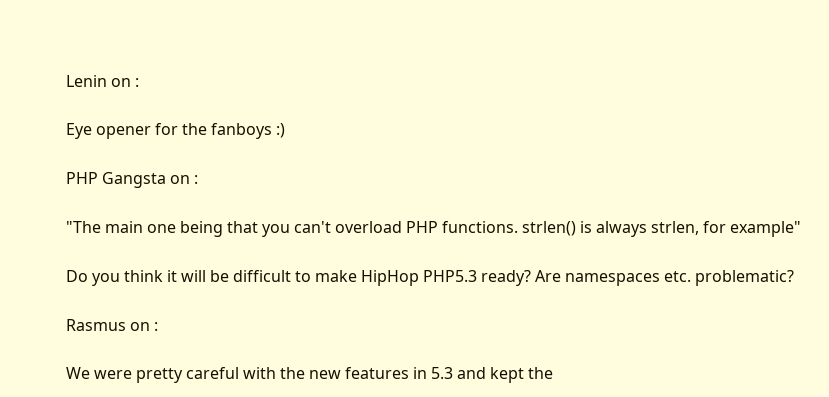Lenin on :

Eye opener for the fanboys :)

PHP Gangsta on :

"The main one being that you can't overload PHP functions. strlen() is always strlen, for example"

Do you think it will be difficult to make HipHop PHP5.3 ready? Are namespaces etc. problematic?

Rasmus on :

We were pretty careful with the new features in 5.3 and kept the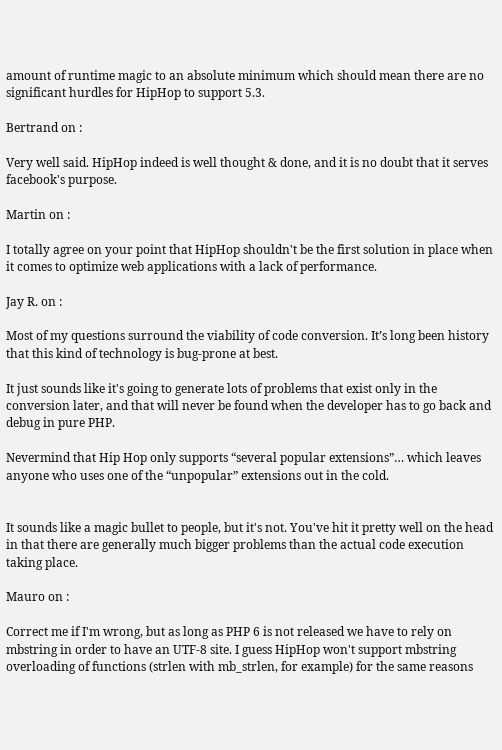amount of runtime magic to an absolute minimum which should mean there are no significant hurdles for HipHop to support 5.3.

Bertrand on :

Very well said. HipHop indeed is well thought & done, and it is no doubt that it serves facebook's purpose.

Martin on :

I totally agree on your point that HipHop shouldn't be the first solution in place when it comes to optimize web applications with a lack of performance.

Jay R. on :

Most of my questions surround the viability of code conversion. It’s long been history that this kind of technology is bug-prone at best.

It just sounds like it's going to generate lots of problems that exist only in the conversion later, and that will never be found when the developer has to go back and debug in pure PHP.

Nevermind that Hip Hop only supports “several popular extensions”… which leaves anyone who uses one of the “unpopular” extensions out in the cold.


It sounds like a magic bullet to people, but it's not. You've hit it pretty well on the head in that there are generally much bigger problems than the actual code execution taking place.

Mauro on :

Correct me if I'm wrong, but as long as PHP 6 is not released we have to rely on mbstring in order to have an UTF-8 site. I guess HipHop won't support mbstring overloading of functions (strlen with mb_strlen, for example) for the same reasons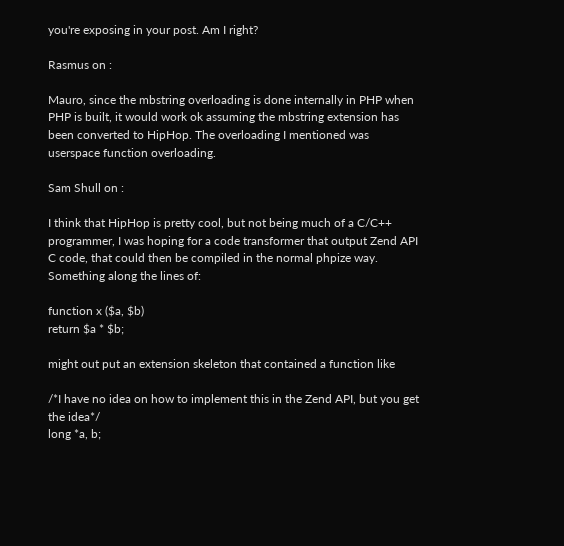you're exposing in your post. Am I right?

Rasmus on :

Mauro, since the mbstring overloading is done internally in PHP when PHP is built, it would work ok assuming the mbstring extension has been converted to HipHop. The overloading I mentioned was userspace function overloading.

Sam Shull on :

I think that HipHop is pretty cool, but not being much of a C/C++ programmer, I was hoping for a code transformer that output Zend API C code, that could then be compiled in the normal phpize way. Something along the lines of:

function x ($a, $b)
return $a * $b;

might out put an extension skeleton that contained a function like

/*I have no idea on how to implement this in the Zend API, but you get the idea*/
long *a, b;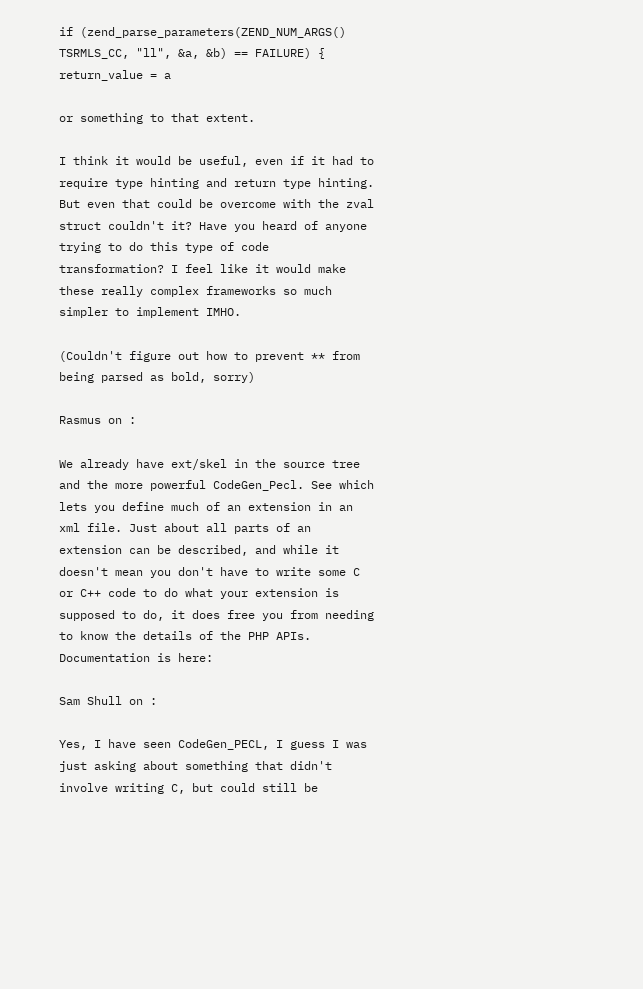if (zend_parse_parameters(ZEND_NUM_ARGS() TSRMLS_CC, "ll", &a, &b) == FAILURE) {
return_value = a

or something to that extent.

I think it would be useful, even if it had to require type hinting and return type hinting. But even that could be overcome with the zval struct couldn't it? Have you heard of anyone trying to do this type of code transformation? I feel like it would make these really complex frameworks so much simpler to implement IMHO.

(Couldn't figure out how to prevent ** from being parsed as bold, sorry)

Rasmus on :

We already have ext/skel in the source tree and the more powerful CodeGen_Pecl. See which lets you define much of an extension in an xml file. Just about all parts of an extension can be described, and while it doesn't mean you don't have to write some C or C++ code to do what your extension is supposed to do, it does free you from needing to know the details of the PHP APIs. Documentation is here:

Sam Shull on :

Yes, I have seen CodeGen_PECL, I guess I was just asking about something that didn't involve writing C, but could still be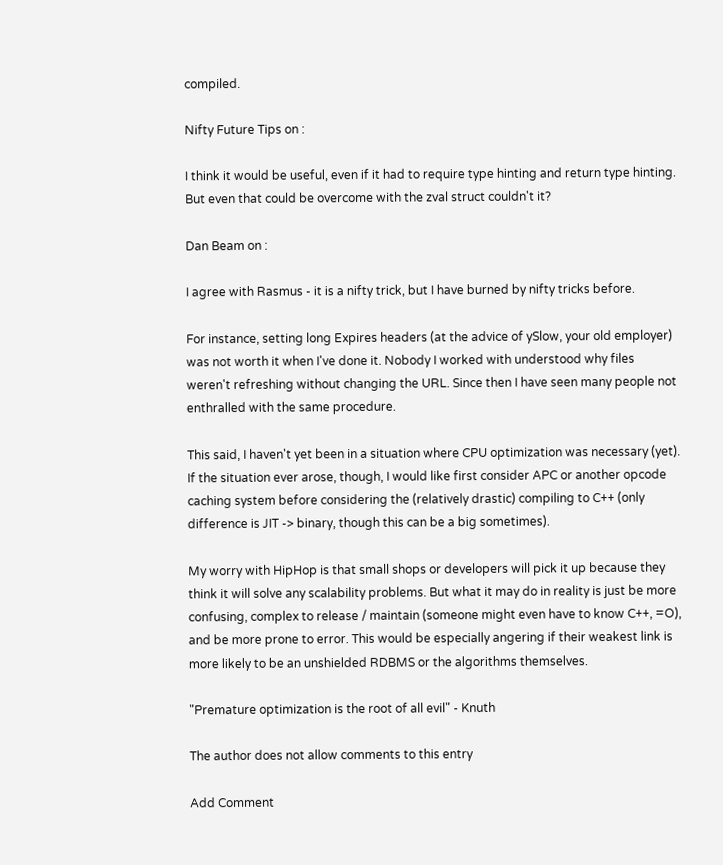compiled.

Nifty Future Tips on :

I think it would be useful, even if it had to require type hinting and return type hinting. But even that could be overcome with the zval struct couldn't it?

Dan Beam on :

I agree with Rasmus - it is a nifty trick, but I have burned by nifty tricks before.

For instance, setting long Expires headers (at the advice of ySlow, your old employer) was not worth it when I've done it. Nobody I worked with understood why files weren't refreshing without changing the URL. Since then I have seen many people not enthralled with the same procedure.

This said, I haven't yet been in a situation where CPU optimization was necessary (yet). If the situation ever arose, though, I would like first consider APC or another opcode caching system before considering the (relatively drastic) compiling to C++ (only difference is JIT -> binary, though this can be a big sometimes).

My worry with HipHop is that small shops or developers will pick it up because they think it will solve any scalability problems. But what it may do in reality is just be more confusing, complex to release / maintain (someone might even have to know C++, =O), and be more prone to error. This would be especially angering if their weakest link is more likely to be an unshielded RDBMS or the algorithms themselves.

"Premature optimization is the root of all evil" - Knuth

The author does not allow comments to this entry

Add Comment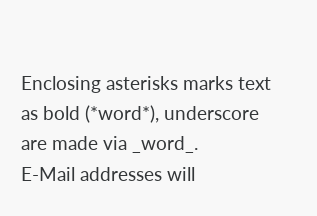Enclosing asterisks marks text as bold (*word*), underscore are made via _word_.
E-Mail addresses will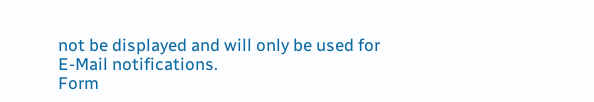not be displayed and will only be used for E-Mail notifications.
Form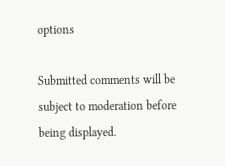options

Submitted comments will be subject to moderation before being displayed.